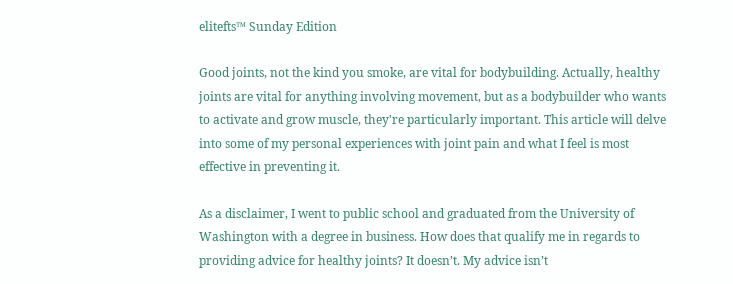elitefts™ Sunday Edition

Good joints, not the kind you smoke, are vital for bodybuilding. Actually, healthy joints are vital for anything involving movement, but as a bodybuilder who wants to activate and grow muscle, they're particularly important. This article will delve into some of my personal experiences with joint pain and what I feel is most effective in preventing it.

As a disclaimer, I went to public school and graduated from the University of Washington with a degree in business. How does that qualify me in regards to providing advice for healthy joints? It doesn’t. My advice isn’t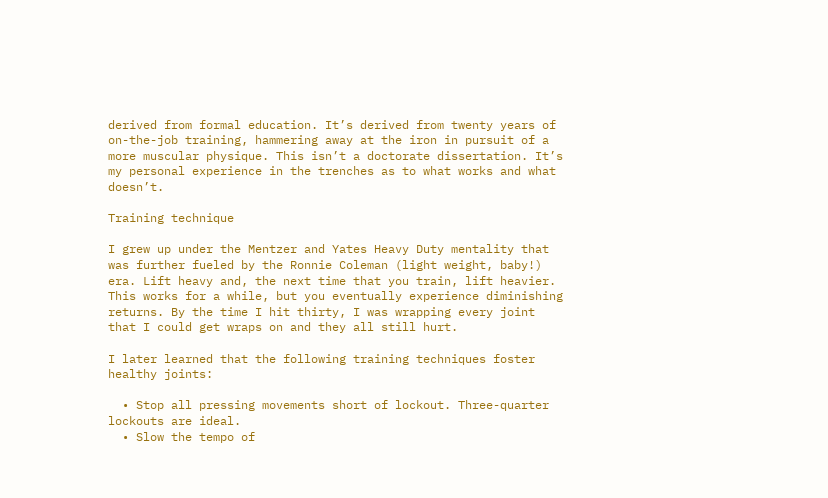derived from formal education. It’s derived from twenty years of on-the-job training, hammering away at the iron in pursuit of a more muscular physique. This isn’t a doctorate dissertation. It’s my personal experience in the trenches as to what works and what doesn’t.

Training technique

I grew up under the Mentzer and Yates Heavy Duty mentality that was further fueled by the Ronnie Coleman (light weight, baby!) era. Lift heavy and, the next time that you train, lift heavier. This works for a while, but you eventually experience diminishing returns. By the time I hit thirty, I was wrapping every joint that I could get wraps on and they all still hurt.

I later learned that the following training techniques foster healthy joints:

  • Stop all pressing movements short of lockout. Three-quarter lockouts are ideal.
  • Slow the tempo of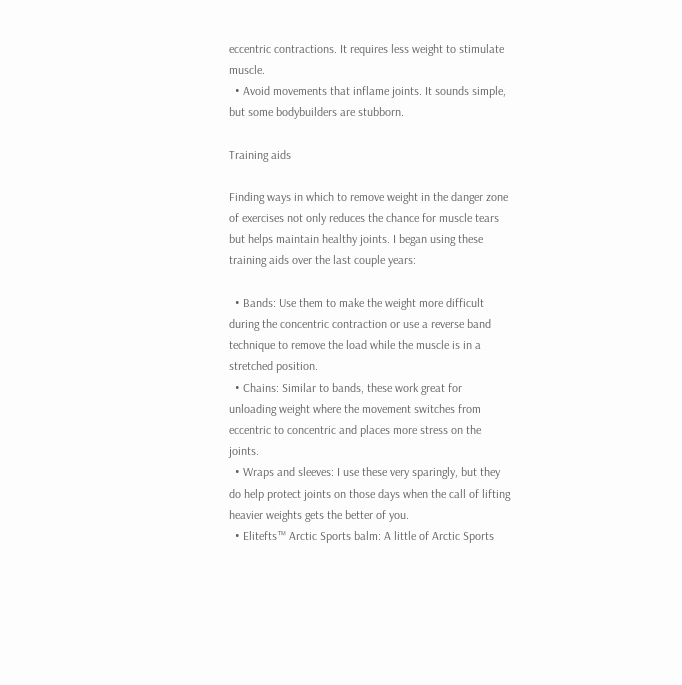eccentric contractions. It requires less weight to stimulate muscle.
  • Avoid movements that inflame joints. It sounds simple, but some bodybuilders are stubborn.

Training aids

Finding ways in which to remove weight in the danger zone of exercises not only reduces the chance for muscle tears but helps maintain healthy joints. I began using these training aids over the last couple years:

  • Bands: Use them to make the weight more difficult during the concentric contraction or use a reverse band technique to remove the load while the muscle is in a stretched position.
  • Chains: Similar to bands, these work great for unloading weight where the movement switches from eccentric to concentric and places more stress on the joints.
  • Wraps and sleeves: I use these very sparingly, but they do help protect joints on those days when the call of lifting heavier weights gets the better of you.
  • Elitefts™ Arctic Sports balm: A little of Arctic Sports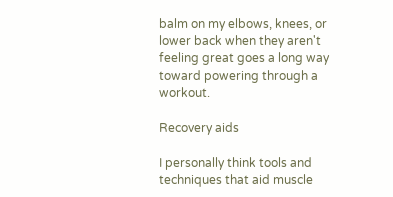balm on my elbows, knees, or lower back when they aren't feeling great goes a long way toward powering through a workout.

Recovery aids

I personally think tools and techniques that aid muscle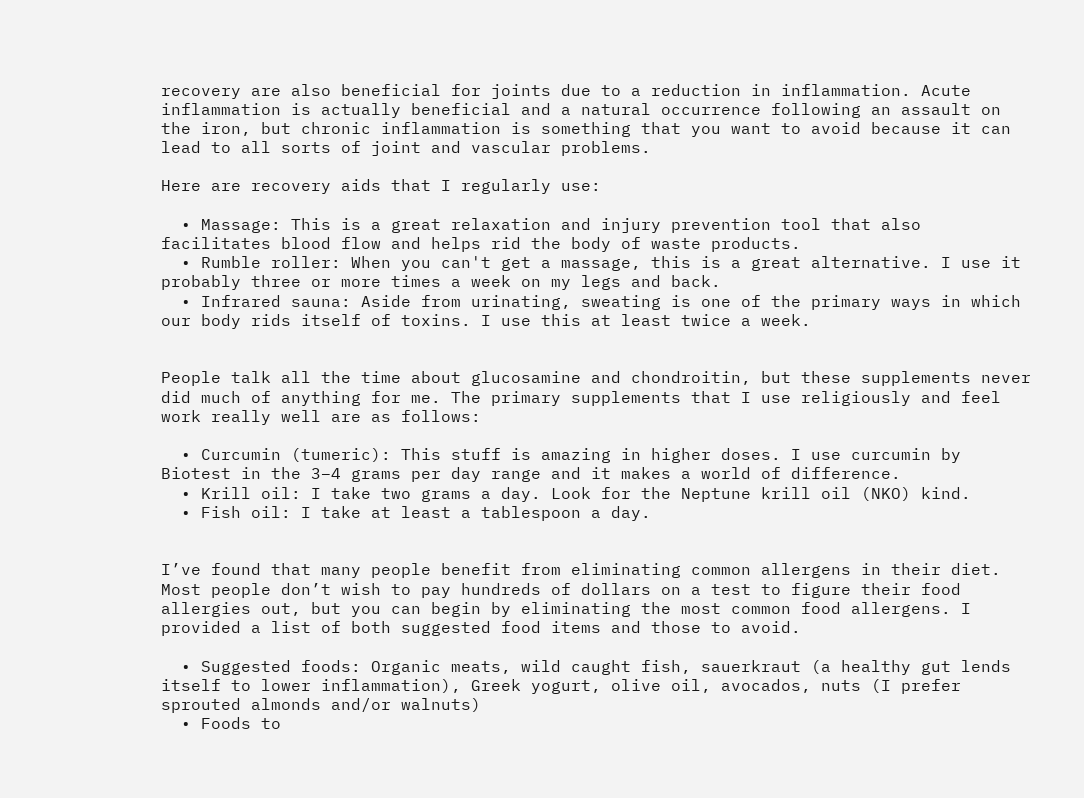recovery are also beneficial for joints due to a reduction in inflammation. Acute inflammation is actually beneficial and a natural occurrence following an assault on the iron, but chronic inflammation is something that you want to avoid because it can lead to all sorts of joint and vascular problems.

Here are recovery aids that I regularly use:

  • Massage: This is a great relaxation and injury prevention tool that also facilitates blood flow and helps rid the body of waste products.
  • Rumble roller: When you can't get a massage, this is a great alternative. I use it probably three or more times a week on my legs and back.
  • Infrared sauna: Aside from urinating, sweating is one of the primary ways in which our body rids itself of toxins. I use this at least twice a week.


People talk all the time about glucosamine and chondroitin, but these supplements never did much of anything for me. The primary supplements that I use religiously and feel work really well are as follows:

  • Curcumin (tumeric): This stuff is amazing in higher doses. I use curcumin by Biotest in the 3–4 grams per day range and it makes a world of difference.
  • Krill oil: I take two grams a day. Look for the Neptune krill oil (NKO) kind.
  • Fish oil: I take at least a tablespoon a day.


I’ve found that many people benefit from eliminating common allergens in their diet. Most people don’t wish to pay hundreds of dollars on a test to figure their food allergies out, but you can begin by eliminating the most common food allergens. I provided a list of both suggested food items and those to avoid.

  • Suggested foods: Organic meats, wild caught fish, sauerkraut (a healthy gut lends itself to lower inflammation), Greek yogurt, olive oil, avocados, nuts (I prefer sprouted almonds and/or walnuts)
  • Foods to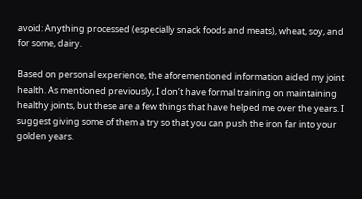avoid: Anything processed (especially snack foods and meats), wheat, soy, and for some, dairy.

Based on personal experience, the aforementioned information aided my joint health. As mentioned previously, I don’t have formal training on maintaining healthy joints, but these are a few things that have helped me over the years. I suggest giving some of them a try so that you can push the iron far into your golden years.